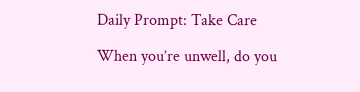Daily Prompt: Take Care

When you’re unwell, do you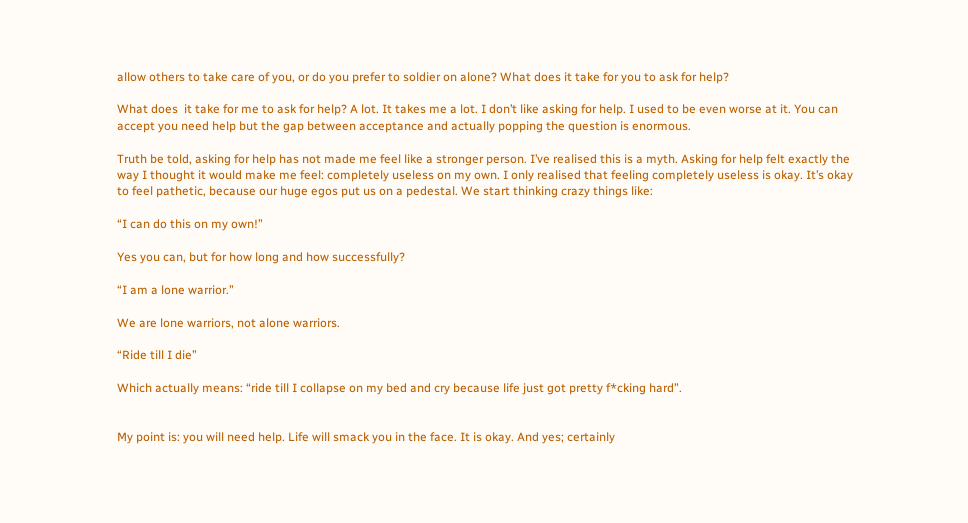allow others to take care of you, or do you prefer to soldier on alone? What does it take for you to ask for help?

What does  it take for me to ask for help? A lot. It takes me a lot. I don’t like asking for help. I used to be even worse at it. You can accept you need help but the gap between acceptance and actually popping the question is enormous.

Truth be told, asking for help has not made me feel like a stronger person. I’ve realised this is a myth. Asking for help felt exactly the way I thought it would make me feel: completely useless on my own. I only realised that feeling completely useless is okay. It’s okay to feel pathetic, because our huge egos put us on a pedestal. We start thinking crazy things like:

“I can do this on my own!”

Yes you can, but for how long and how successfully?

“I am a lone warrior.”

We are lone warriors, not alone warriors.

“Ride till I die”

Which actually means: “ride till I collapse on my bed and cry because life just got pretty f*cking hard”.


My point is: you will need help. Life will smack you in the face. It is okay. And yes; certainly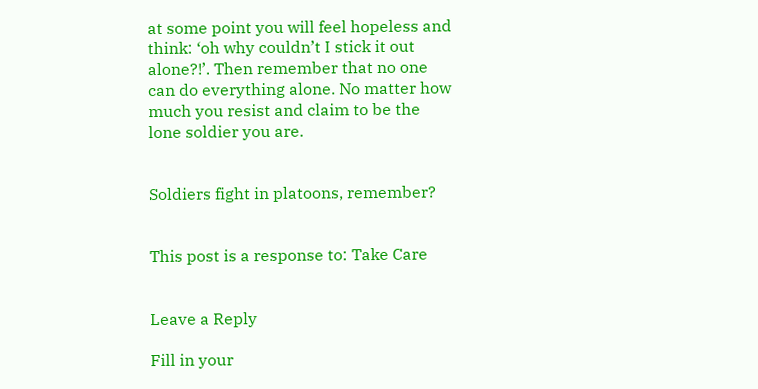at some point you will feel hopeless and think: ‘oh why couldn’t I stick it out alone?!’. Then remember that no one can do everything alone. No matter how much you resist and claim to be the lone soldier you are.


Soldiers fight in platoons, remember?


This post is a response to: Take Care


Leave a Reply

Fill in your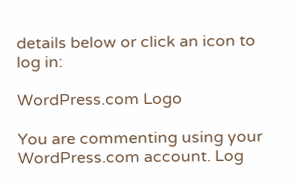details below or click an icon to log in:

WordPress.com Logo

You are commenting using your WordPress.com account. Log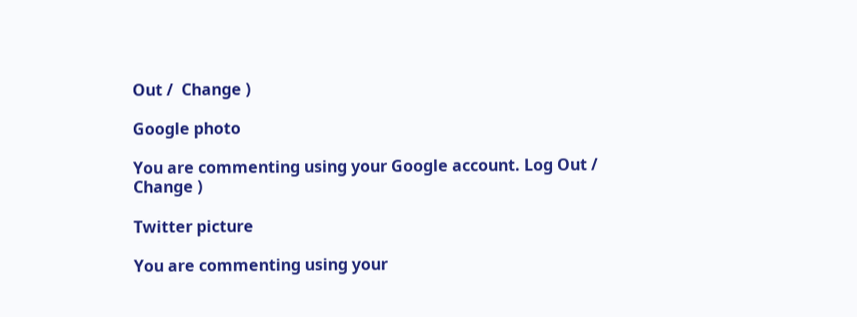Out /  Change )

Google photo

You are commenting using your Google account. Log Out /  Change )

Twitter picture

You are commenting using your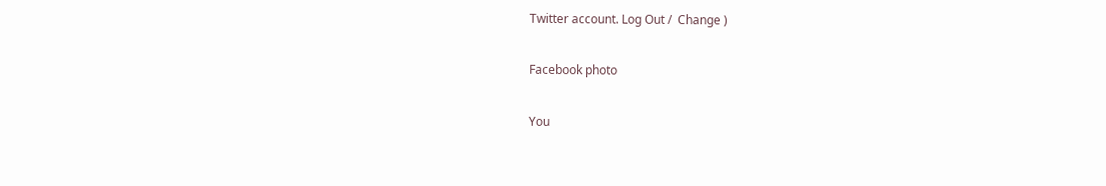Twitter account. Log Out /  Change )

Facebook photo

You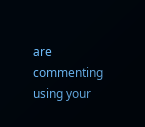are commenting using your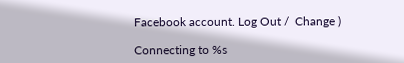Facebook account. Log Out /  Change )

Connecting to %s